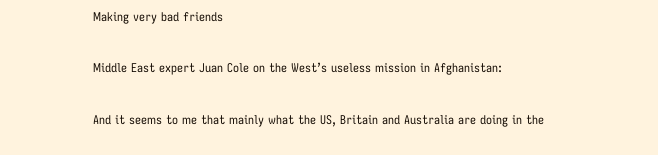Making very bad friends

Middle East expert Juan Cole on the West’s useless mission in Afghanistan:

And it seems to me that mainly what the US, Britain and Australia are doing in the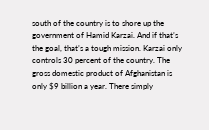south of the country is to shore up the government of Hamid Karzai. And if that’s the goal, that’s a tough mission. Karzai only controls 30 percent of the country. The gross domestic product of Afghanistan is only $9 billion a year. There simply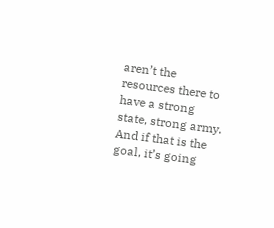aren’t the resources there to have a strong state, strong army. And if that is the goal, it’s going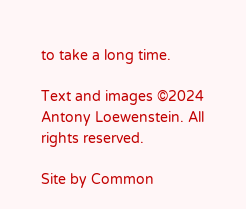to take a long time.

Text and images ©2024 Antony Loewenstein. All rights reserved.

Site by Common